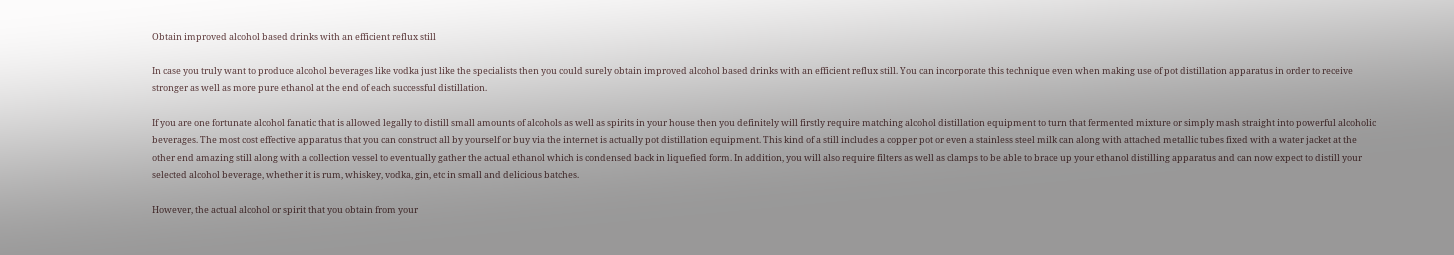Obtain improved alcohol based drinks with an efficient reflux still

In case you truly want to produce alcohol beverages like vodka just like the specialists then you could surely obtain improved alcohol based drinks with an efficient reflux still. You can incorporate this technique even when making use of pot distillation apparatus in order to receive stronger as well as more pure ethanol at the end of each successful distillation.

If you are one fortunate alcohol fanatic that is allowed legally to distill small amounts of alcohols as well as spirits in your house then you definitely will firstly require matching alcohol distillation equipment to turn that fermented mixture or simply mash straight into powerful alcoholic beverages. The most cost effective apparatus that you can construct all by yourself or buy via the internet is actually pot distillation equipment. This kind of a still includes a copper pot or even a stainless steel milk can along with attached metallic tubes fixed with a water jacket at the other end amazing still along with a collection vessel to eventually gather the actual ethanol which is condensed back in liquefied form. In addition, you will also require filters as well as clamps to be able to brace up your ethanol distilling apparatus and can now expect to distill your selected alcohol beverage, whether it is rum, whiskey, vodka, gin, etc in small and delicious batches.

However, the actual alcohol or spirit that you obtain from your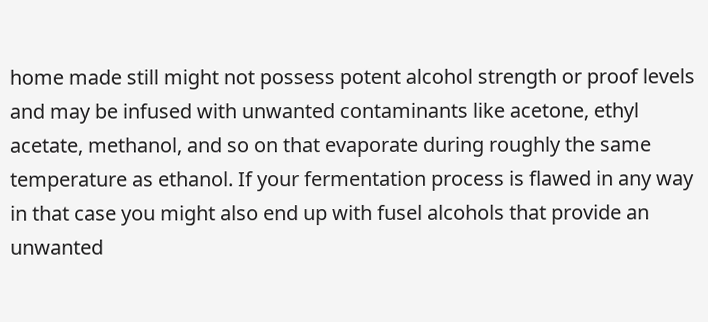home made still might not possess potent alcohol strength or proof levels and may be infused with unwanted contaminants like acetone, ethyl acetate, methanol, and so on that evaporate during roughly the same temperature as ethanol. If your fermentation process is flawed in any way in that case you might also end up with fusel alcohols that provide an unwanted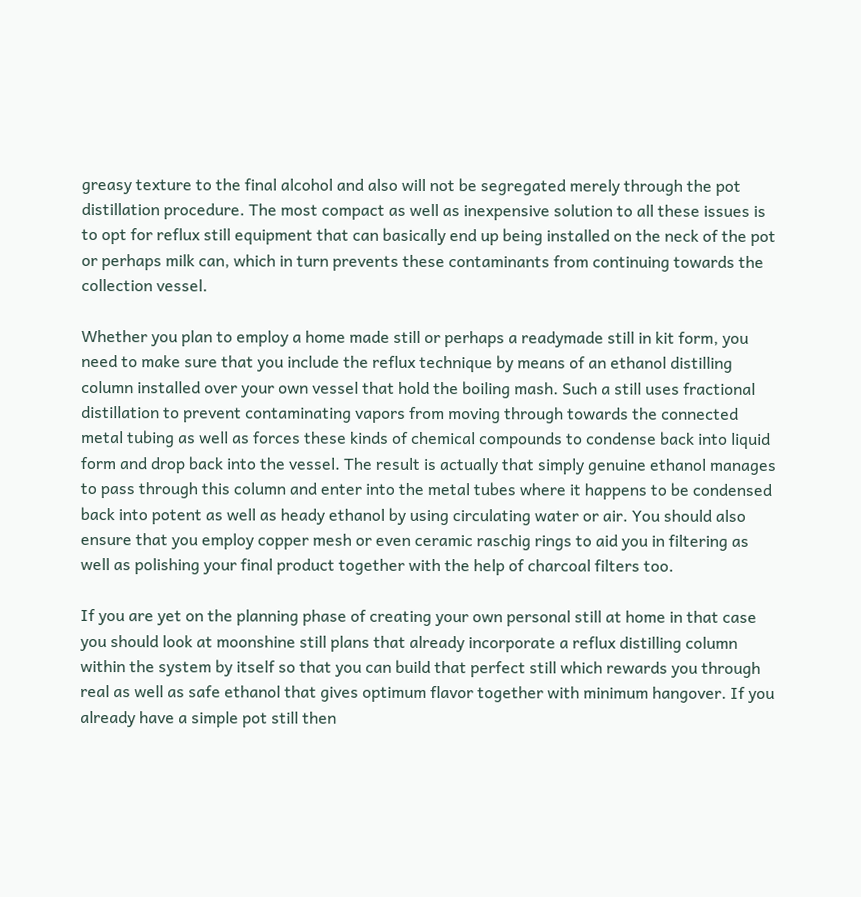greasy texture to the final alcohol and also will not be segregated merely through the pot distillation procedure. The most compact as well as inexpensive solution to all these issues is to opt for reflux still equipment that can basically end up being installed on the neck of the pot or perhaps milk can, which in turn prevents these contaminants from continuing towards the collection vessel.

Whether you plan to employ a home made still or perhaps a readymade still in kit form, you need to make sure that you include the reflux technique by means of an ethanol distilling column installed over your own vessel that hold the boiling mash. Such a still uses fractional distillation to prevent contaminating vapors from moving through towards the connected metal tubing as well as forces these kinds of chemical compounds to condense back into liquid form and drop back into the vessel. The result is actually that simply genuine ethanol manages to pass through this column and enter into the metal tubes where it happens to be condensed back into potent as well as heady ethanol by using circulating water or air. You should also ensure that you employ copper mesh or even ceramic raschig rings to aid you in filtering as well as polishing your final product together with the help of charcoal filters too.

If you are yet on the planning phase of creating your own personal still at home in that case you should look at moonshine still plans that already incorporate a reflux distilling column within the system by itself so that you can build that perfect still which rewards you through real as well as safe ethanol that gives optimum flavor together with minimum hangover. If you already have a simple pot still then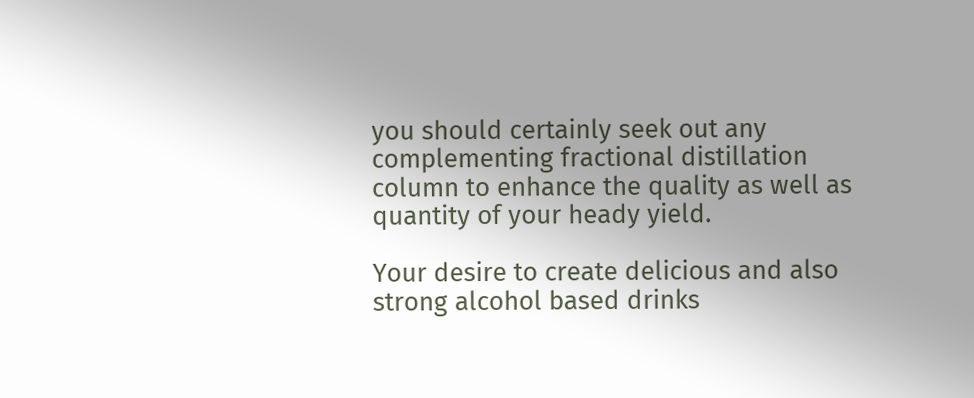you should certainly seek out any complementing fractional distillation column to enhance the quality as well as quantity of your heady yield.

Your desire to create delicious and also strong alcohol based drinks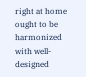right at home ought to be harmonized with well-designed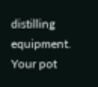distilling equipment. Your pot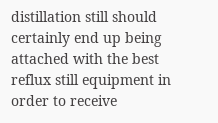distillation still should certainly end up being attached with the best reflux still equipment in order to receive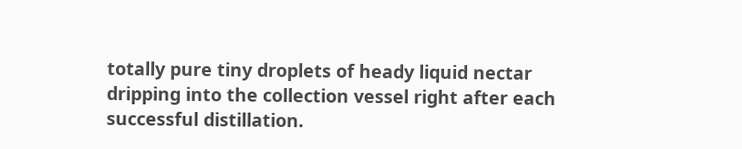totally pure tiny droplets of heady liquid nectar dripping into the collection vessel right after each successful distillation.